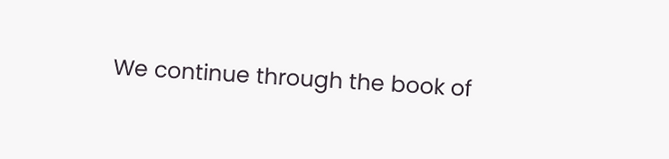We continue through the book of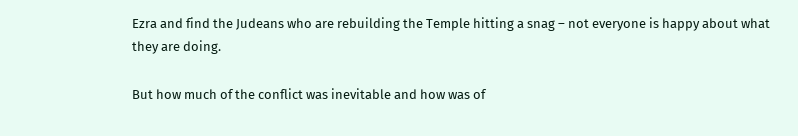Ezra and find the Judeans who are rebuilding the Temple hitting a snag – not everyone is happy about what they are doing.

But how much of the conflict was inevitable and how was of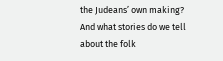the Judeans’ own making? And what stories do we tell about the folk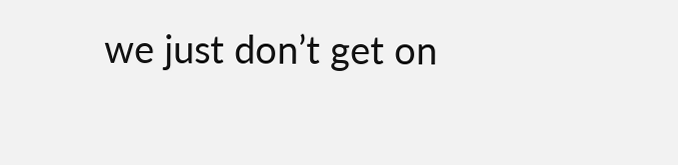we just don’t get on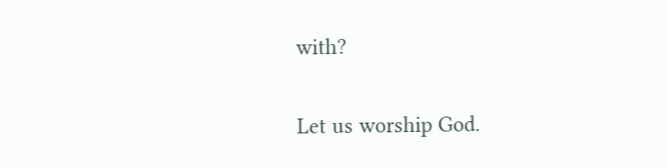with?

Let us worship God.